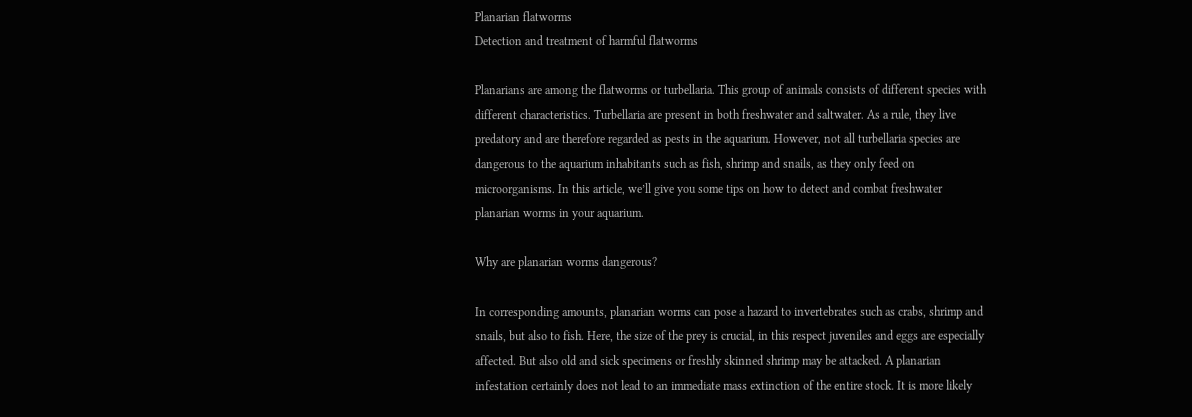Planarian flatworms
Detection and treatment of harmful flatworms

Planarians are among the flatworms or turbellaria. This group of animals consists of different species with different characteristics. Turbellaria are present in both freshwater and saltwater. As a rule, they live predatory and are therefore regarded as pests in the aquarium. However, not all turbellaria species are dangerous to the aquarium inhabitants such as fish, shrimp and snails, as they only feed on microorganisms. In this article, we’ll give you some tips on how to detect and combat freshwater planarian worms in your aquarium.

Why are planarian worms dangerous?

In corresponding amounts, planarian worms can pose a hazard to invertebrates such as crabs, shrimp and snails, but also to fish. Here, the size of the prey is crucial, in this respect juveniles and eggs are especially affected. But also old and sick specimens or freshly skinned shrimp may be attacked. A planarian infestation certainly does not lead to an immediate mass extinction of the entire stock. It is more likely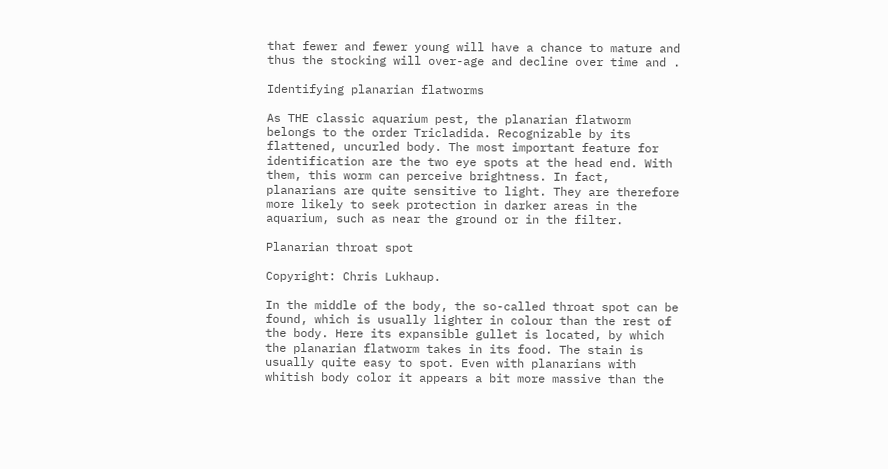that fewer and fewer young will have a chance to mature and thus the stocking will over-age and decline over time and .

Identifying planarian flatworms

As THE classic aquarium pest, the planarian flatworm belongs to the order Tricladida. Recognizable by its flattened, uncurled body. The most important feature for identification are the two eye spots at the head end. With them, this worm can perceive brightness. In fact, planarians are quite sensitive to light. They are therefore more likely to seek protection in darker areas in the aquarium, such as near the ground or in the filter.

Planarian throat spot

Copyright: Chris Lukhaup.

In the middle of the body, the so-called throat spot can be found, which is usually lighter in colour than the rest of the body. Here its expansible gullet is located, by which the planarian flatworm takes in its food. The stain is usually quite easy to spot. Even with planarians with whitish body color it appears a bit more massive than the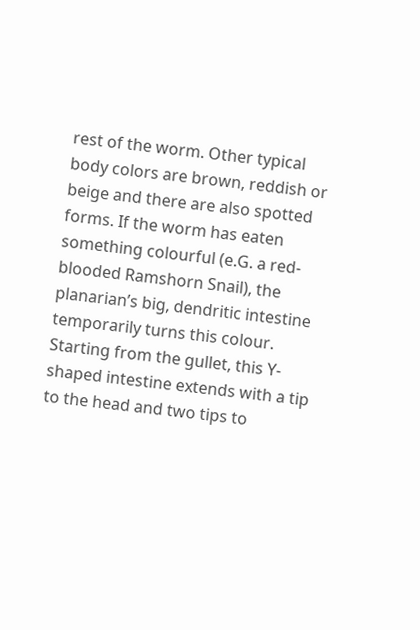rest of the worm. Other typical body colors are brown, reddish or beige and there are also spotted forms. If the worm has eaten something colourful (e.G. a red-blooded Ramshorn Snail), the planarian’s big, dendritic intestine temporarily turns this colour. Starting from the gullet, this Y-shaped intestine extends with a tip to the head and two tips to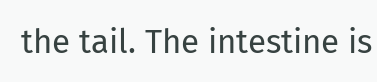the tail. The intestine is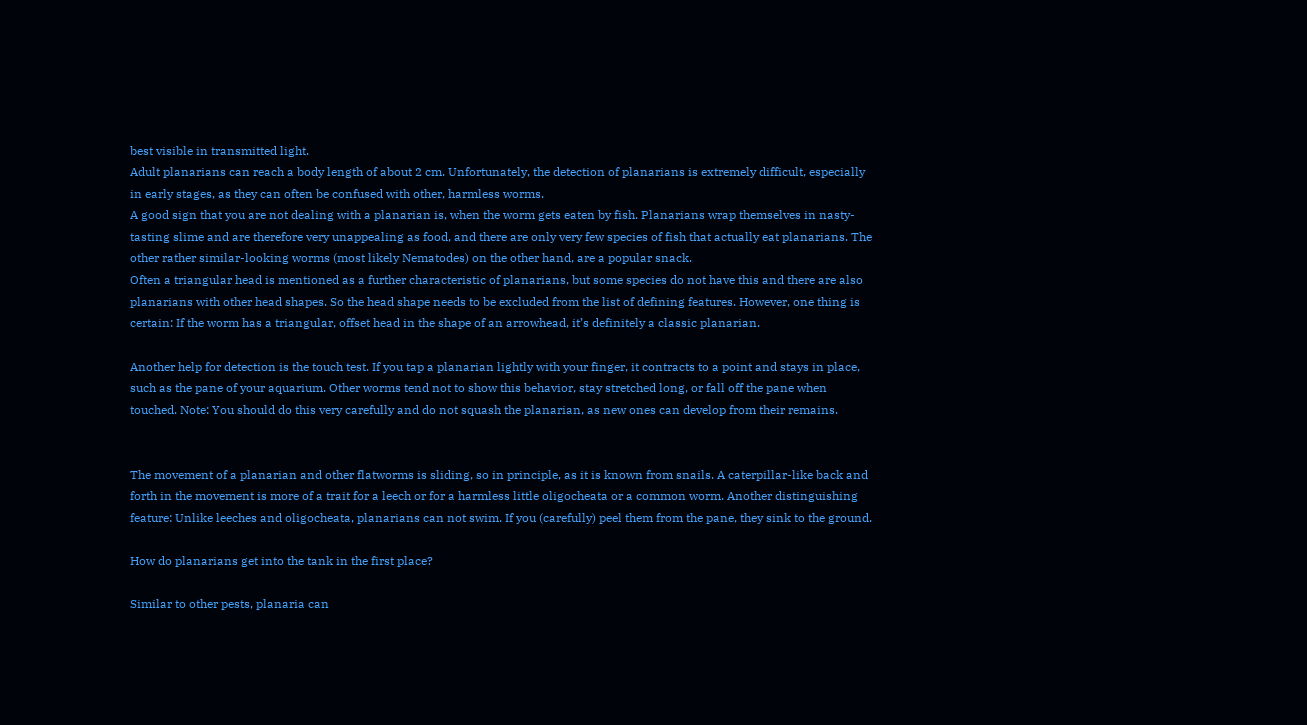best visible in transmitted light.
Adult planarians can reach a body length of about 2 cm. Unfortunately, the detection of planarians is extremely difficult, especially in early stages, as they can often be confused with other, harmless worms.
A good sign that you are not dealing with a planarian is, when the worm gets eaten by fish. Planarians wrap themselves in nasty-tasting slime and are therefore very unappealing as food, and there are only very few species of fish that actually eat planarians. The other rather similar-looking worms (most likely Nematodes) on the other hand, are a popular snack.
Often a triangular head is mentioned as a further characteristic of planarians, but some species do not have this and there are also planarians with other head shapes. So the head shape needs to be excluded from the list of defining features. However, one thing is certain: If the worm has a triangular, offset head in the shape of an arrowhead, it’s definitely a classic planarian.

Another help for detection is the touch test. If you tap a planarian lightly with your finger, it contracts to a point and stays in place, such as the pane of your aquarium. Other worms tend not to show this behavior, stay stretched long, or fall off the pane when touched. Note: You should do this very carefully and do not squash the planarian, as new ones can develop from their remains.


The movement of a planarian and other flatworms is sliding, so in principle, as it is known from snails. A caterpillar-like back and forth in the movement is more of a trait for a leech or for a harmless little oligocheata or a common worm. Another distinguishing feature: Unlike leeches and oligocheata, planarians can not swim. If you (carefully) peel them from the pane, they sink to the ground.

How do planarians get into the tank in the first place?

Similar to other pests, planaria can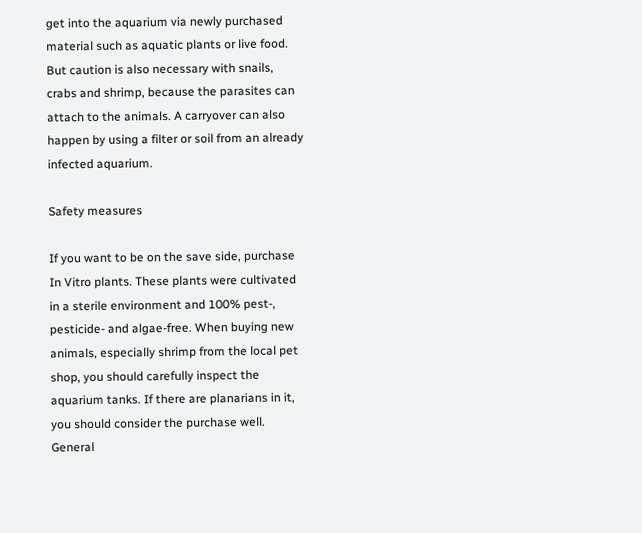get into the aquarium via newly purchased material such as aquatic plants or live food. But caution is also necessary with snails, crabs and shrimp, because the parasites can attach to the animals. A carryover can also happen by using a filter or soil from an already infected aquarium.

Safety measures

If you want to be on the save side, purchase In Vitro plants. These plants were cultivated in a sterile environment and 100% pest-, pesticide- and algae-free. When buying new animals, especially shrimp from the local pet shop, you should carefully inspect the aquarium tanks. If there are planarians in it, you should consider the purchase well.
General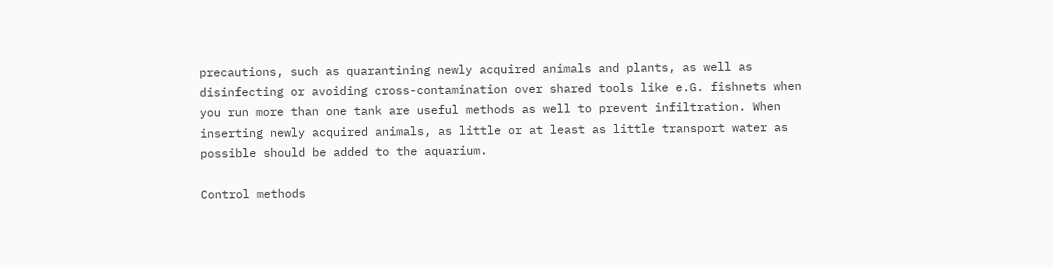precautions, such as quarantining newly acquired animals and plants, as well as disinfecting or avoiding cross-contamination over shared tools like e.G. fishnets when you run more than one tank are useful methods as well to prevent infiltration. When inserting newly acquired animals, as little or at least as little transport water as possible should be added to the aquarium.

Control methods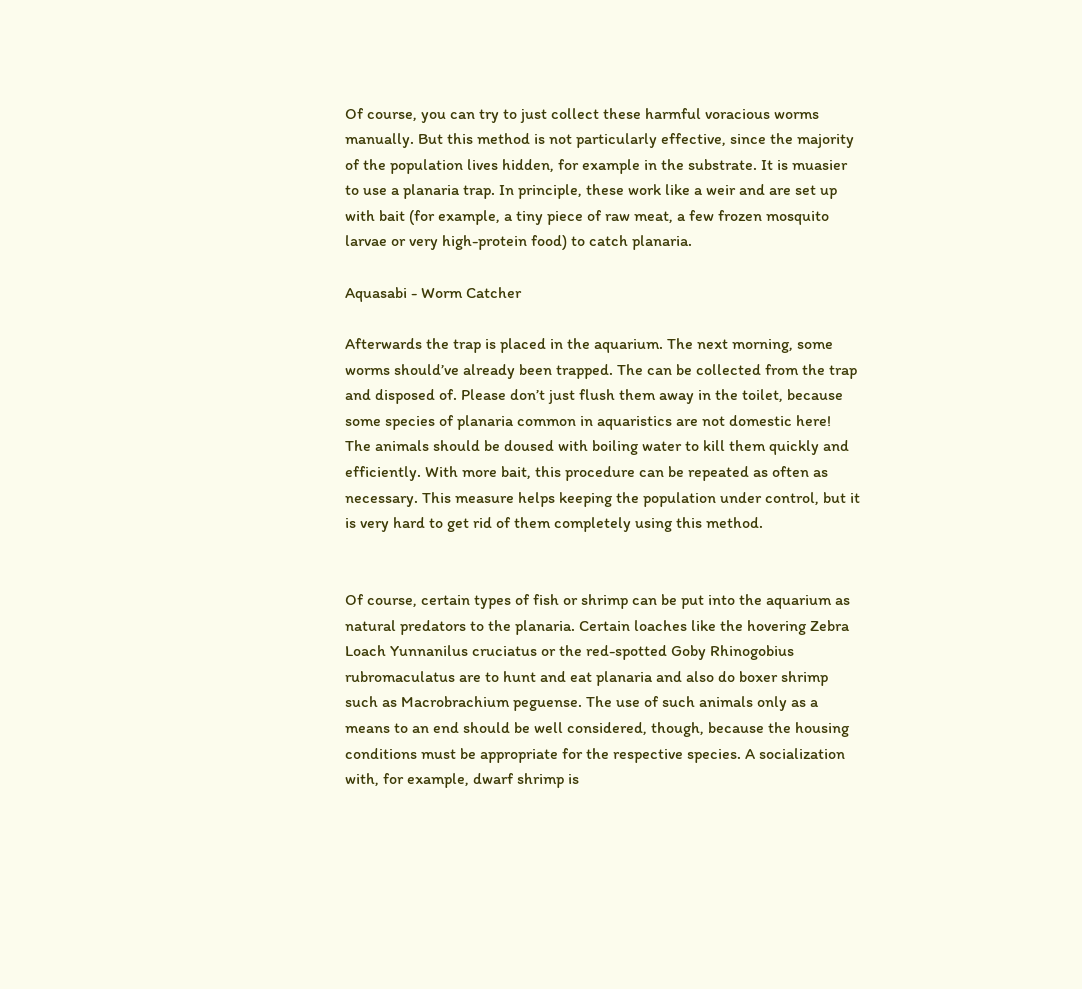Of course, you can try to just collect these harmful voracious worms manually. But this method is not particularly effective, since the majority of the population lives hidden, for example in the substrate. It is muasier to use a planaria trap. In principle, these work like a weir and are set up with bait (for example, a tiny piece of raw meat, a few frozen mosquito larvae or very high-protein food) to catch planaria.

Aquasabi - Worm Catcher

Afterwards the trap is placed in the aquarium. The next morning, some worms should’ve already been trapped. The can be collected from the trap and disposed of. Please don’t just flush them away in the toilet, because some species of planaria common in aquaristics are not domestic here! The animals should be doused with boiling water to kill them quickly and efficiently. With more bait, this procedure can be repeated as often as necessary. This measure helps keeping the population under control, but it is very hard to get rid of them completely using this method.


Of course, certain types of fish or shrimp can be put into the aquarium as natural predators to the planaria. Certain loaches like the hovering Zebra Loach Yunnanilus cruciatus or the red-spotted Goby Rhinogobius rubromaculatus are to hunt and eat planaria and also do boxer shrimp such as Macrobrachium peguense. The use of such animals only as a means to an end should be well considered, though, because the housing conditions must be appropriate for the respective species. A socialization with, for example, dwarf shrimp is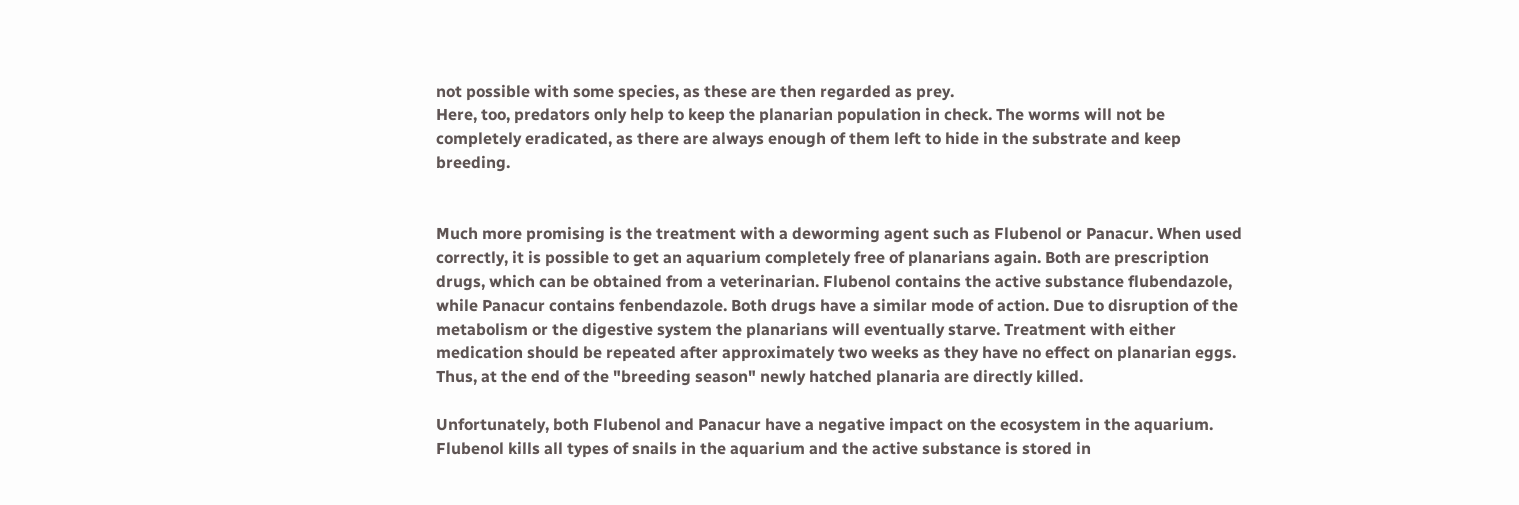not possible with some species, as these are then regarded as prey.
Here, too, predators only help to keep the planarian population in check. The worms will not be completely eradicated, as there are always enough of them left to hide in the substrate and keep breeding.


Much more promising is the treatment with a deworming agent such as Flubenol or Panacur. When used correctly, it is possible to get an aquarium completely free of planarians again. Both are prescription drugs, which can be obtained from a veterinarian. Flubenol contains the active substance flubendazole, while Panacur contains fenbendazole. Both drugs have a similar mode of action. Due to disruption of the metabolism or the digestive system the planarians will eventually starve. Treatment with either medication should be repeated after approximately two weeks as they have no effect on planarian eggs. Thus, at the end of the "breeding season" newly hatched planaria are directly killed.

Unfortunately, both Flubenol and Panacur have a negative impact on the ecosystem in the aquarium. Flubenol kills all types of snails in the aquarium and the active substance is stored in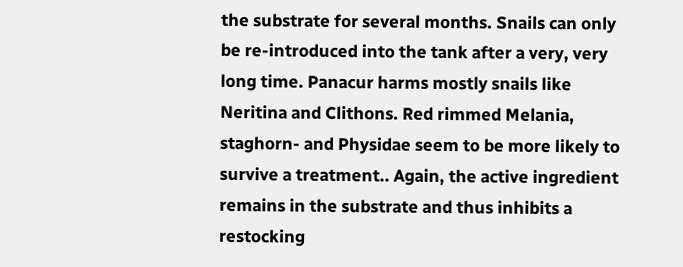the substrate for several months. Snails can only be re-introduced into the tank after a very, very long time. Panacur harms mostly snails like Neritina and Clithons. Red rimmed Melania, staghorn- and Physidae seem to be more likely to survive a treatment.. Again, the active ingredient remains in the substrate and thus inhibits a restocking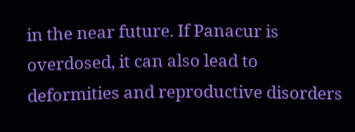in the near future. If Panacur is overdosed, it can also lead to deformities and reproductive disorders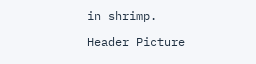in shrimp.

Header Picture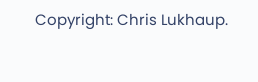Copyright: Chris Lukhaup.